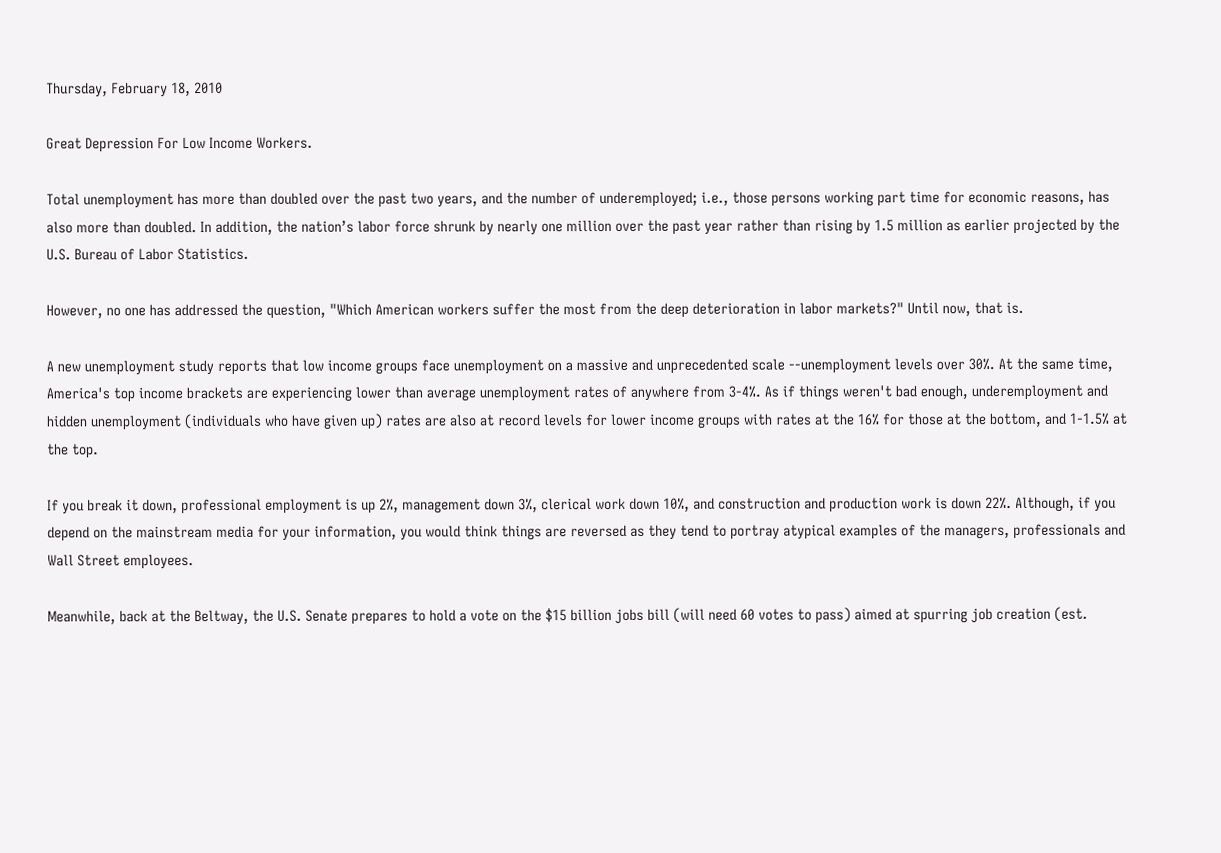Thursday, February 18, 2010

Great Depression For Low Income Workers.

Total unemployment has more than doubled over the past two years, and the number of underemployed; i.e., those persons working part time for economic reasons, has also more than doubled. In addition, the nation’s labor force shrunk by nearly one million over the past year rather than rising by 1.5 million as earlier projected by the U.S. Bureau of Labor Statistics.

However, no one has addressed the question, "Which American workers suffer the most from the deep deterioration in labor markets?" Until now, that is.

A new unemployment study reports that low income groups face unemployment on a massive and unprecedented scale --unemployment levels over 30%. At the same time, America's top income brackets are experiencing lower than average unemployment rates of anywhere from 3-4%. As if things weren't bad enough, underemployment and hidden unemployment (individuals who have given up) rates are also at record levels for lower income groups with rates at the 16% for those at the bottom, and 1-1.5% at the top.

If you break it down, professional employment is up 2%, management down 3%, clerical work down 10%, and construction and production work is down 22%. Although, if you depend on the mainstream media for your information, you would think things are reversed as they tend to portray atypical examples of the managers, professionals and Wall Street employees.

Meanwhile, back at the Beltway, the U.S. Senate prepares to hold a vote on the $15 billion jobs bill (will need 60 votes to pass) aimed at spurring job creation (est.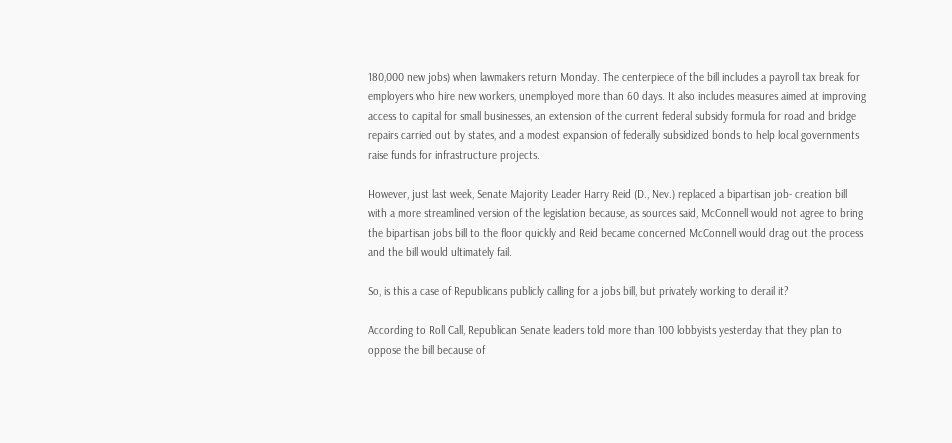180,000 new jobs) when lawmakers return Monday. The centerpiece of the bill includes a payroll tax break for employers who hire new workers, unemployed more than 60 days. It also includes measures aimed at improving access to capital for small businesses, an extension of the current federal subsidy formula for road and bridge repairs carried out by states, and a modest expansion of federally subsidized bonds to help local governments raise funds for infrastructure projects.

However, just last week, Senate Majority Leader Harry Reid (D., Nev.) replaced a bipartisan job- creation bill with a more streamlined version of the legislation because, as sources said, McConnell would not agree to bring the bipartisan jobs bill to the floor quickly and Reid became concerned McConnell would drag out the process and the bill would ultimately fail.

So, is this a case of Republicans publicly calling for a jobs bill, but privately working to derail it?

According to Roll Call, Republican Senate leaders told more than 100 lobbyists yesterday that they plan to oppose the bill because of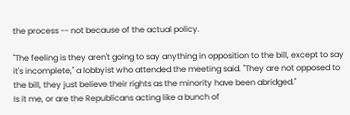the process -- not because of the actual policy.

"The feeling is they aren't going to say anything in opposition to the bill, except to say it's incomplete," a lobbyist who attended the meeting said. "They are not opposed to the bill, they just believe their rights as the minority have been abridged."
Is it me, or are the Republicans acting like a bunch of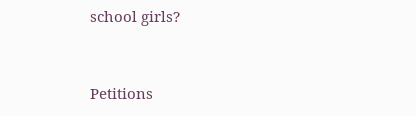school girls?


Petitions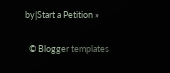by|Start a Petition »

  © Blogger templates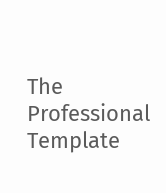The Professional Template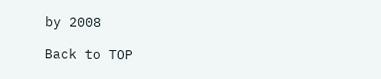by 2008

Back to TOP